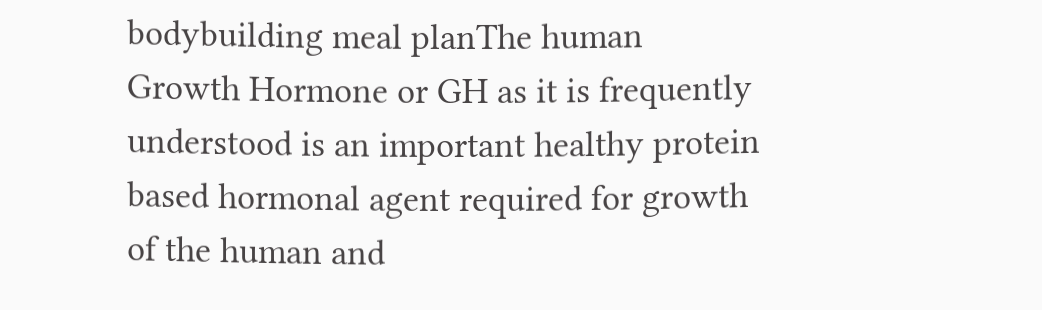bodybuilding meal planThe human Growth Hormone or GH as it is frequently understood is an important healthy protein based hormonal agent required for growth of the human and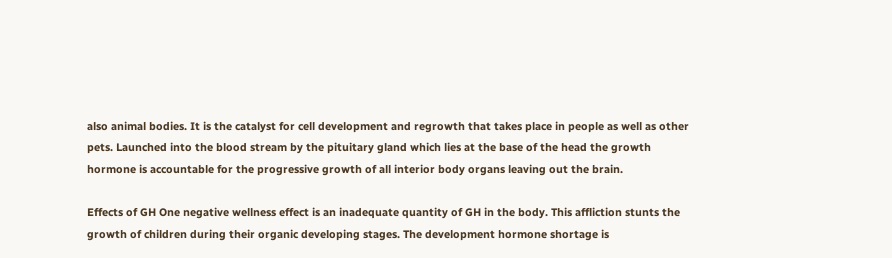also animal bodies. It is the catalyst for cell development and regrowth that takes place in people as well as other pets. Launched into the blood stream by the pituitary gland which lies at the base of the head the growth hormone is accountable for the progressive growth of all interior body organs leaving out the brain.

Effects of GH One negative wellness effect is an inadequate quantity of GH in the body. This affliction stunts the growth of children during their organic developing stages. The development hormone shortage is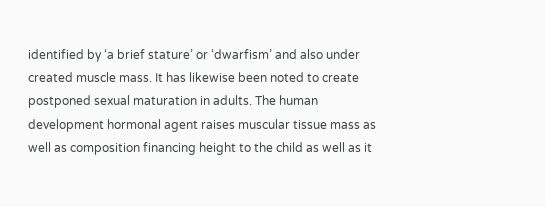identified by ‘a brief stature’ or ‘dwarfism’ and also under created muscle mass. It has likewise been noted to create postponed sexual maturation in adults. The human development hormonal agent raises muscular tissue mass as well as composition financing height to the child as well as it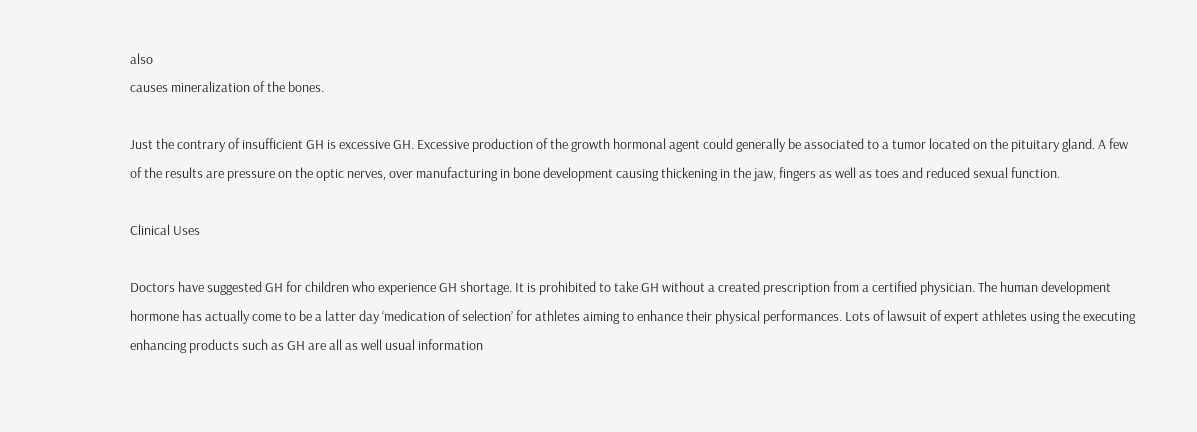also
causes mineralization of the bones.

Just the contrary of insufficient GH is excessive GH. Excessive production of the growth hormonal agent could generally be associated to a tumor located on the pituitary gland. A few of the results are pressure on the optic nerves, over manufacturing in bone development causing thickening in the jaw, fingers as well as toes and reduced sexual function.

Clinical Uses

Doctors have suggested GH for children who experience GH shortage. It is prohibited to take GH without a created prescription from a certified physician. The human development hormone has actually come to be a latter day ‘medication of selection’ for athletes aiming to enhance their physical performances. Lots of lawsuit of expert athletes using the executing enhancing products such as GH are all as well usual information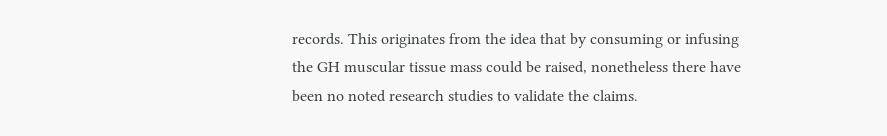records. This originates from the idea that by consuming or infusing the GH muscular tissue mass could be raised, nonetheless there have been no noted research studies to validate the claims.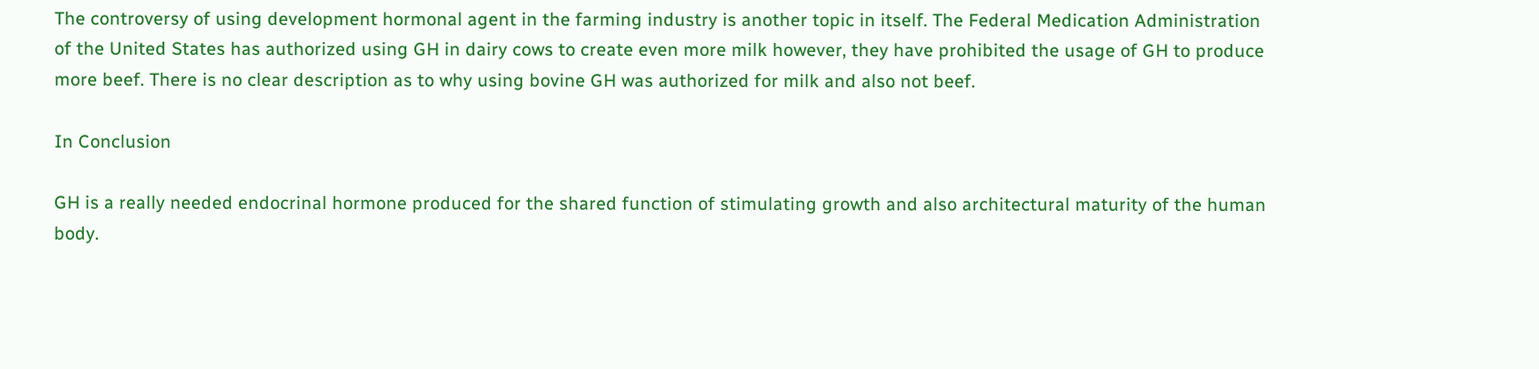The controversy of using development hormonal agent in the farming industry is another topic in itself. The Federal Medication Administration of the United States has authorized using GH in dairy cows to create even more milk however, they have prohibited the usage of GH to produce more beef. There is no clear description as to why using bovine GH was authorized for milk and also not beef.

In Conclusion

GH is a really needed endocrinal hormone produced for the shared function of stimulating growth and also architectural maturity of the human body.